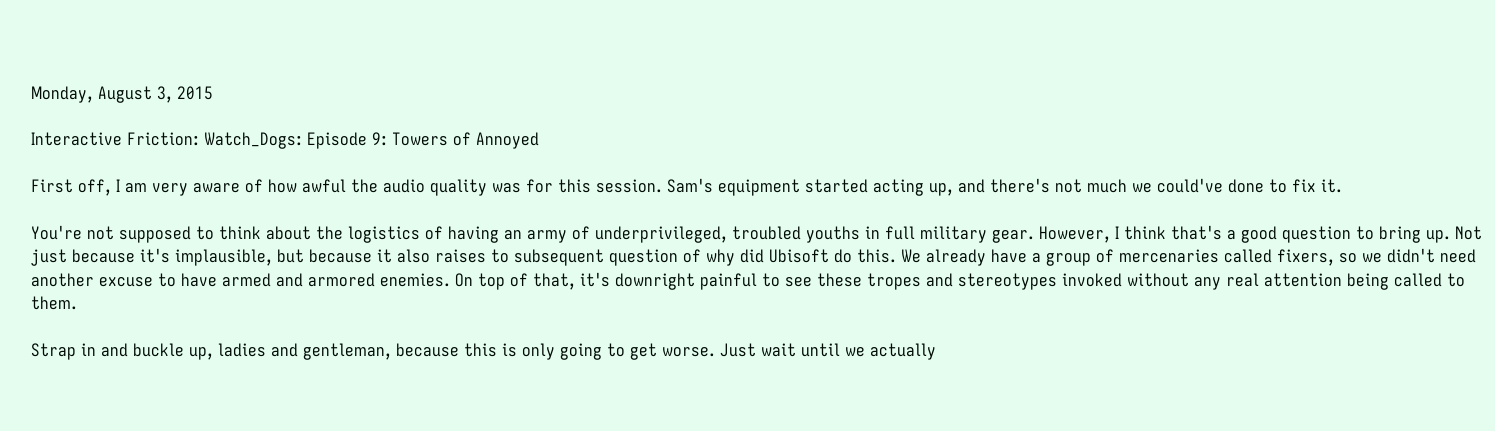Monday, August 3, 2015

Interactive Friction: Watch_Dogs: Episode 9: Towers of Annoyed

First off, I am very aware of how awful the audio quality was for this session. Sam's equipment started acting up, and there's not much we could've done to fix it.

You're not supposed to think about the logistics of having an army of underprivileged, troubled youths in full military gear. However, I think that's a good question to bring up. Not just because it's implausible, but because it also raises to subsequent question of why did Ubisoft do this. We already have a group of mercenaries called fixers, so we didn't need another excuse to have armed and armored enemies. On top of that, it's downright painful to see these tropes and stereotypes invoked without any real attention being called to them.

Strap in and buckle up, ladies and gentleman, because this is only going to get worse. Just wait until we actually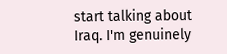start talking about Iraq. I'm genuinely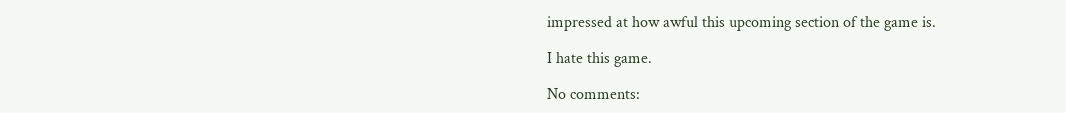impressed at how awful this upcoming section of the game is.

I hate this game.

No comments: